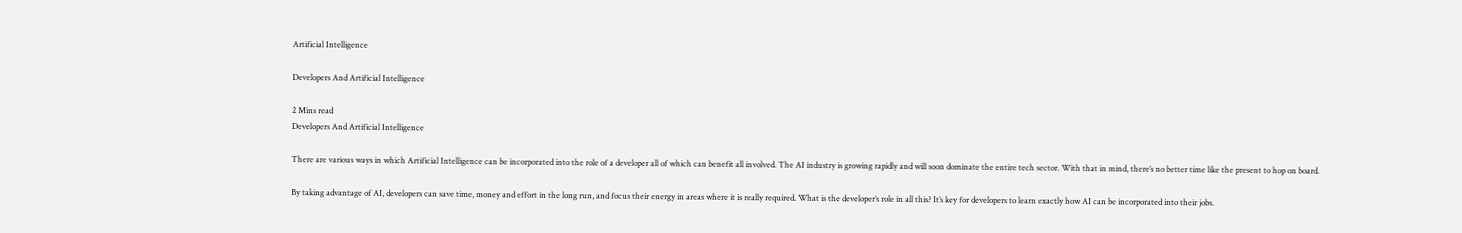Artificial Intelligence

Developers And Artificial Intelligence

2 Mins read
Developers And Artificial Intelligence

There are various ways in which Artificial Intelligence can be incorporated into the role of a developer all of which can benefit all involved. The AI industry is growing rapidly and will soon dominate the entire tech sector. With that in mind, there’s no better time like the present to hop on board.

By taking advantage of AI, developers can save time, money and effort in the long run, and focus their energy in areas where it is really required. What is the developer’s role in all this? It’s key for developers to learn exactly how AI can be incorporated into their jobs.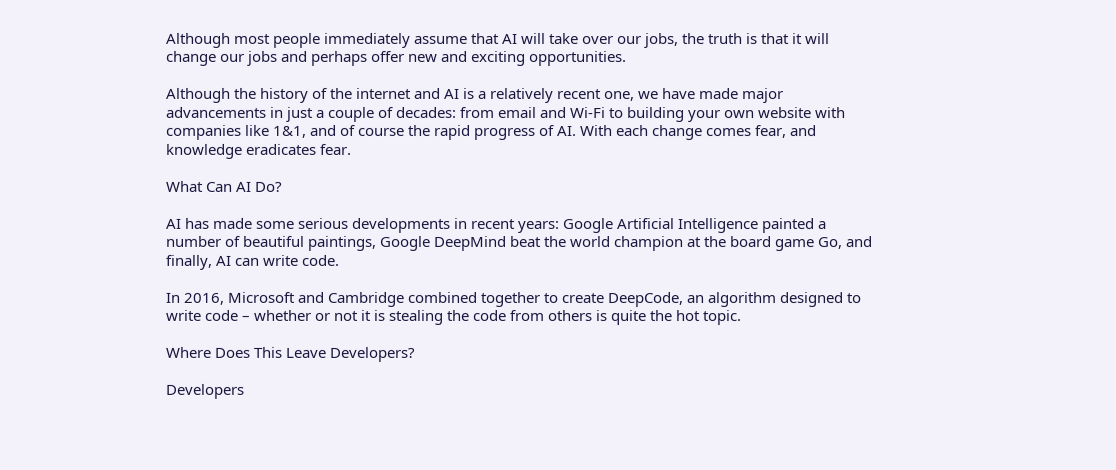Although most people immediately assume that AI will take over our jobs, the truth is that it will change our jobs and perhaps offer new and exciting opportunities.

Although the history of the internet and AI is a relatively recent one, we have made major advancements in just a couple of decades: from email and Wi-Fi to building your own website with companies like 1&1, and of course the rapid progress of AI. With each change comes fear, and knowledge eradicates fear.

What Can AI Do?

AI has made some serious developments in recent years: Google Artificial Intelligence painted a number of beautiful paintings, Google DeepMind beat the world champion at the board game Go, and finally, AI can write code.

In 2016, Microsoft and Cambridge combined together to create DeepCode, an algorithm designed to write code – whether or not it is stealing the code from others is quite the hot topic.

Where Does This Leave Developers?

Developers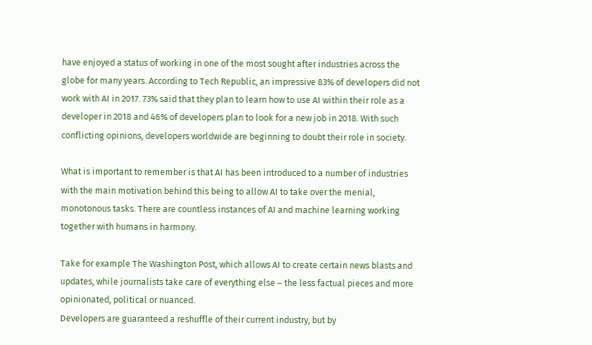have enjoyed a status of working in one of the most sought after industries across the globe for many years. According to Tech Republic, an impressive 83% of developers did not work with AI in 2017. 73% said that they plan to learn how to use AI within their role as a developer in 2018 and 46% of developers plan to look for a new job in 2018. With such conflicting opinions, developers worldwide are beginning to doubt their role in society.

What is important to remember is that AI has been introduced to a number of industries with the main motivation behind this being to allow AI to take over the menial, monotonous tasks. There are countless instances of AI and machine learning working together with humans in harmony.

Take for example The Washington Post, which allows AI to create certain news blasts and updates, while journalists take care of everything else – the less factual pieces and more opinionated, political or nuanced.
Developers are guaranteed a reshuffle of their current industry, but by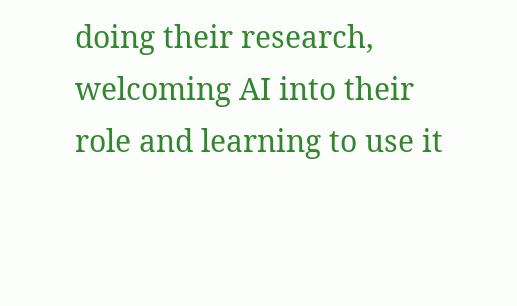doing their research, welcoming AI into their role and learning to use it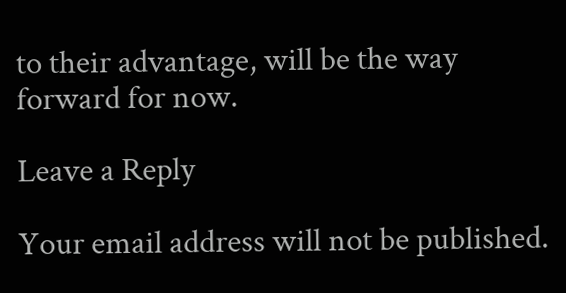to their advantage, will be the way forward for now.

Leave a Reply

Your email address will not be published.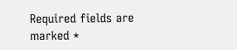Required fields are marked *